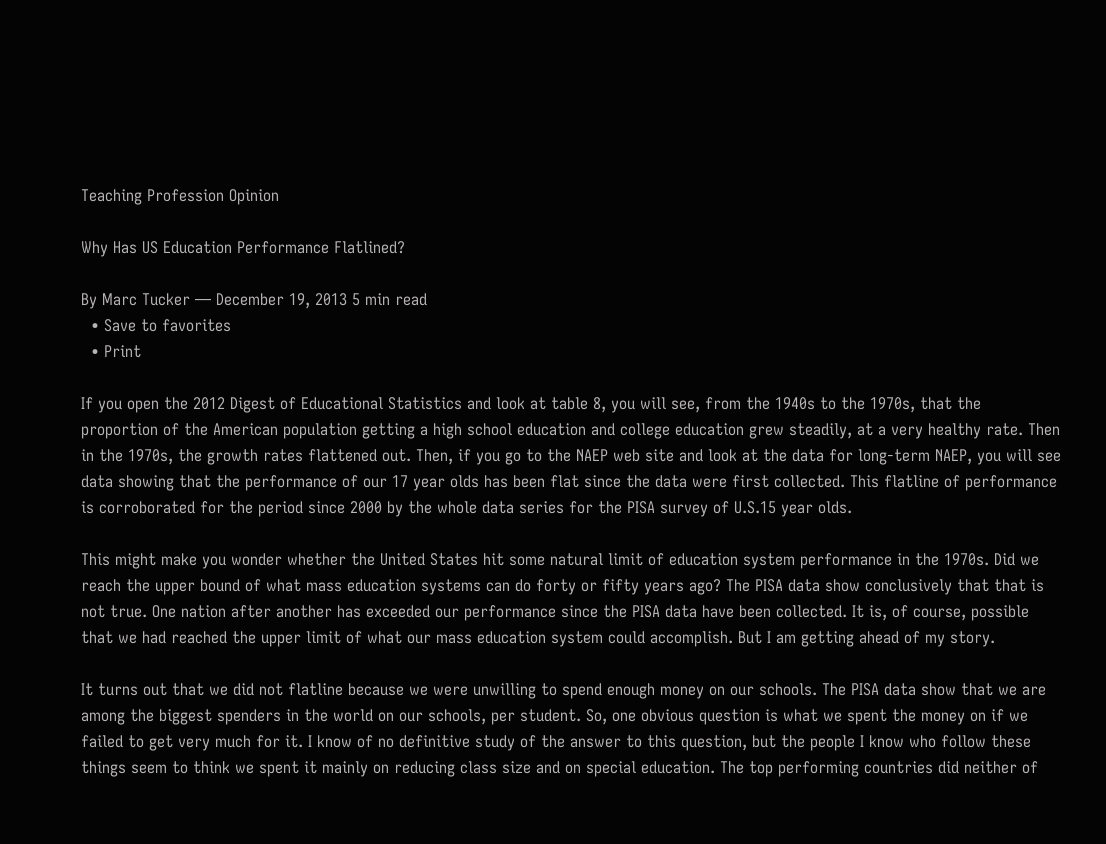Teaching Profession Opinion

Why Has US Education Performance Flatlined?

By Marc Tucker — December 19, 2013 5 min read
  • Save to favorites
  • Print

If you open the 2012 Digest of Educational Statistics and look at table 8, you will see, from the 1940s to the 1970s, that the proportion of the American population getting a high school education and college education grew steadily, at a very healthy rate. Then in the 1970s, the growth rates flattened out. Then, if you go to the NAEP web site and look at the data for long-term NAEP, you will see data showing that the performance of our 17 year olds has been flat since the data were first collected. This flatline of performance is corroborated for the period since 2000 by the whole data series for the PISA survey of U.S.15 year olds.

This might make you wonder whether the United States hit some natural limit of education system performance in the 1970s. Did we reach the upper bound of what mass education systems can do forty or fifty years ago? The PISA data show conclusively that that is not true. One nation after another has exceeded our performance since the PISA data have been collected. It is, of course, possible that we had reached the upper limit of what our mass education system could accomplish. But I am getting ahead of my story.

It turns out that we did not flatline because we were unwilling to spend enough money on our schools. The PISA data show that we are among the biggest spenders in the world on our schools, per student. So, one obvious question is what we spent the money on if we failed to get very much for it. I know of no definitive study of the answer to this question, but the people I know who follow these things seem to think we spent it mainly on reducing class size and on special education. The top performing countries did neither of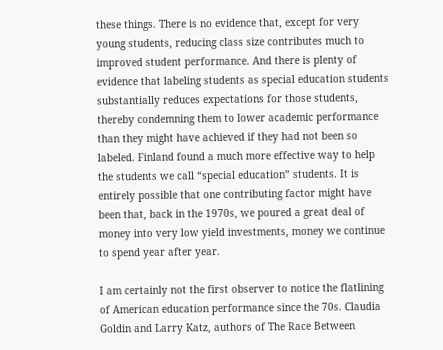these things. There is no evidence that, except for very young students, reducing class size contributes much to improved student performance. And there is plenty of evidence that labeling students as special education students substantially reduces expectations for those students, thereby condemning them to lower academic performance than they might have achieved if they had not been so labeled. Finland found a much more effective way to help the students we call “special education” students. It is entirely possible that one contributing factor might have been that, back in the 1970s, we poured a great deal of money into very low yield investments, money we continue to spend year after year.

I am certainly not the first observer to notice the flatlining of American education performance since the 70s. Claudia Goldin and Larry Katz, authors of The Race Between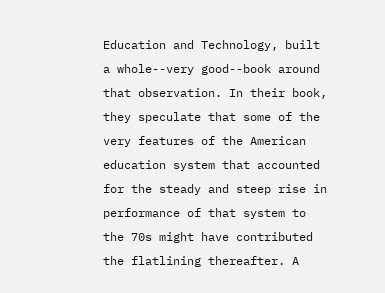Education and Technology, built a whole--very good--book around that observation. In their book, they speculate that some of the very features of the American education system that accounted for the steady and steep rise in performance of that system to the 70s might have contributed the flatlining thereafter. A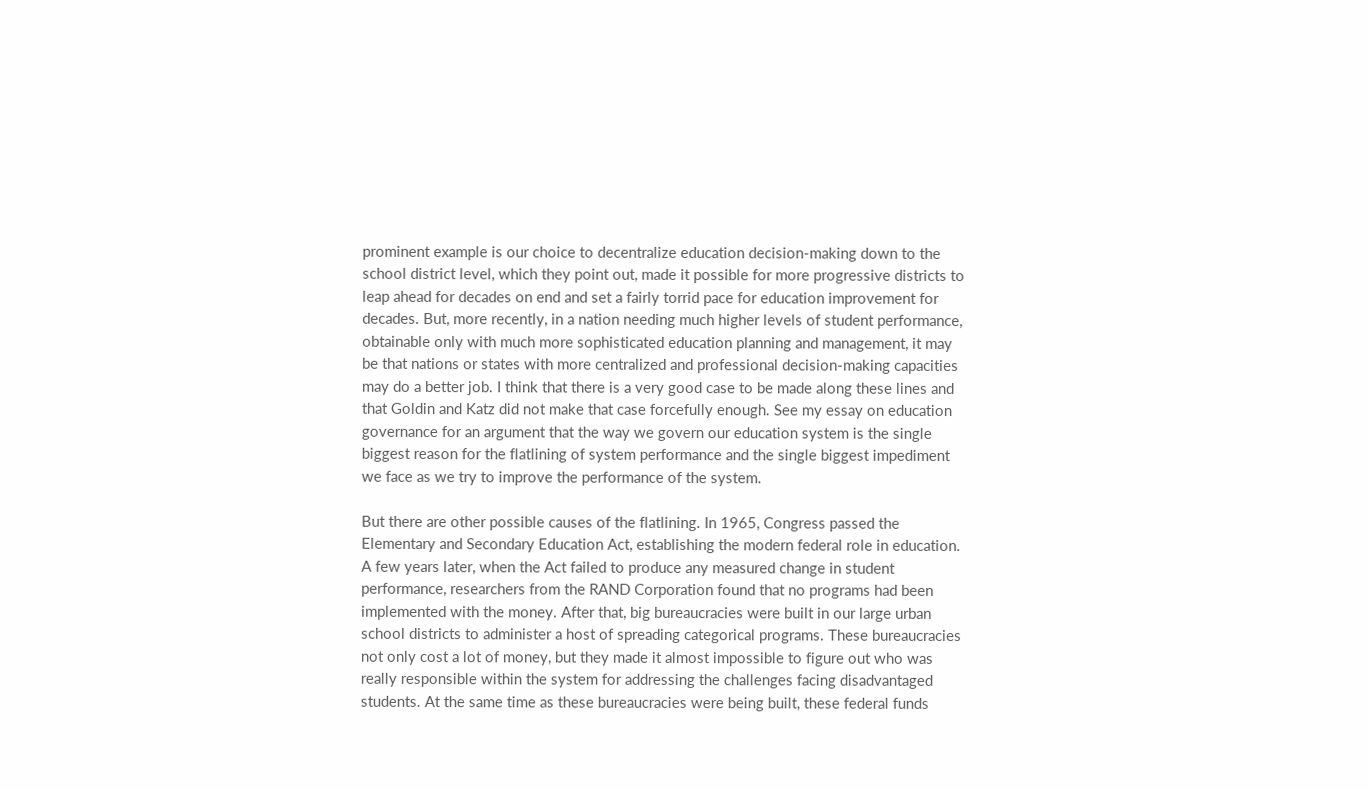prominent example is our choice to decentralize education decision-making down to the school district level, which they point out, made it possible for more progressive districts to leap ahead for decades on end and set a fairly torrid pace for education improvement for decades. But, more recently, in a nation needing much higher levels of student performance, obtainable only with much more sophisticated education planning and management, it may be that nations or states with more centralized and professional decision-making capacities may do a better job. I think that there is a very good case to be made along these lines and that Goldin and Katz did not make that case forcefully enough. See my essay on education governance for an argument that the way we govern our education system is the single biggest reason for the flatlining of system performance and the single biggest impediment we face as we try to improve the performance of the system.

But there are other possible causes of the flatlining. In 1965, Congress passed the Elementary and Secondary Education Act, establishing the modern federal role in education. A few years later, when the Act failed to produce any measured change in student performance, researchers from the RAND Corporation found that no programs had been implemented with the money. After that, big bureaucracies were built in our large urban school districts to administer a host of spreading categorical programs. These bureaucracies not only cost a lot of money, but they made it almost impossible to figure out who was really responsible within the system for addressing the challenges facing disadvantaged students. At the same time as these bureaucracies were being built, these federal funds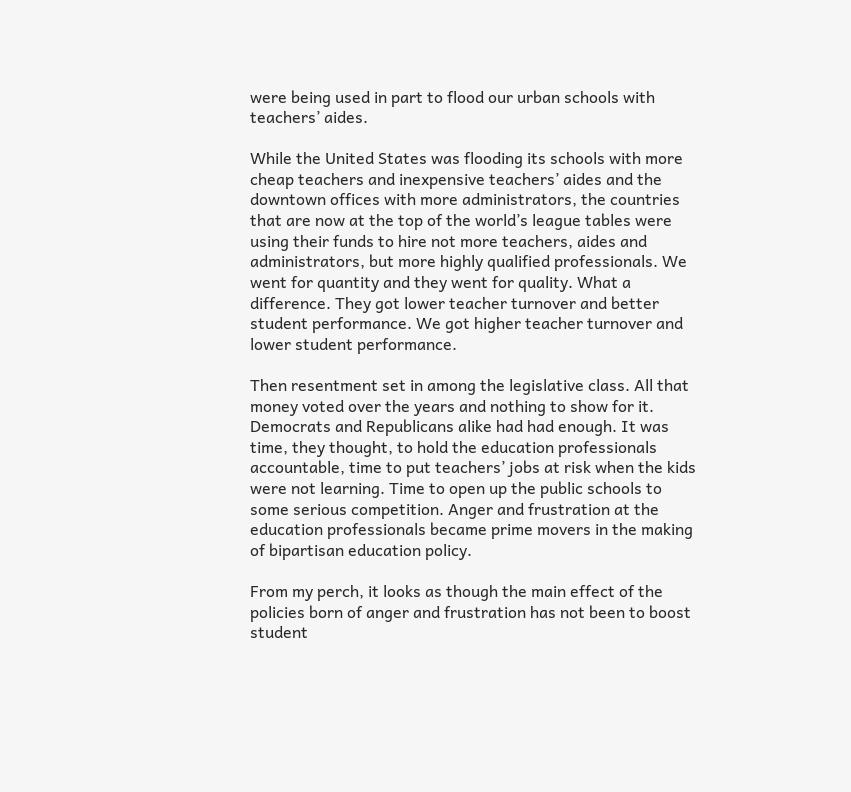were being used in part to flood our urban schools with teachers’ aides.

While the United States was flooding its schools with more cheap teachers and inexpensive teachers’ aides and the downtown offices with more administrators, the countries that are now at the top of the world’s league tables were using their funds to hire not more teachers, aides and administrators, but more highly qualified professionals. We went for quantity and they went for quality. What a difference. They got lower teacher turnover and better student performance. We got higher teacher turnover and lower student performance.

Then resentment set in among the legislative class. All that money voted over the years and nothing to show for it. Democrats and Republicans alike had had enough. It was time, they thought, to hold the education professionals accountable, time to put teachers’ jobs at risk when the kids were not learning. Time to open up the public schools to some serious competition. Anger and frustration at the education professionals became prime movers in the making of bipartisan education policy.

From my perch, it looks as though the main effect of the policies born of anger and frustration has not been to boost student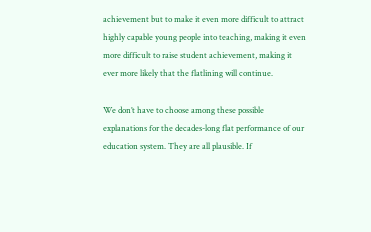achievement but to make it even more difficult to attract highly capable young people into teaching, making it even more difficult to raise student achievement, making it ever more likely that the flatlining will continue.

We don’t have to choose among these possible explanations for the decades-long flat performance of our education system. They are all plausible. If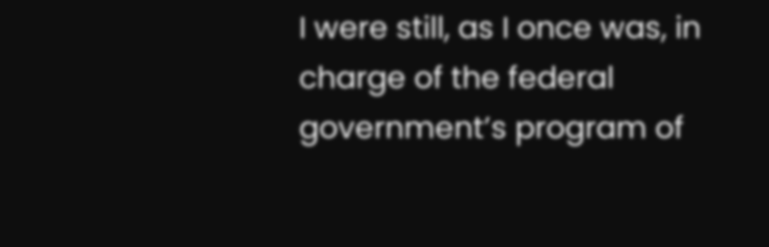I were still, as I once was, in charge of the federal government’s program of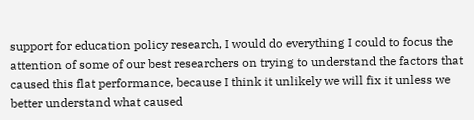support for education policy research, I would do everything I could to focus the attention of some of our best researchers on trying to understand the factors that caused this flat performance, because I think it unlikely we will fix it unless we better understand what caused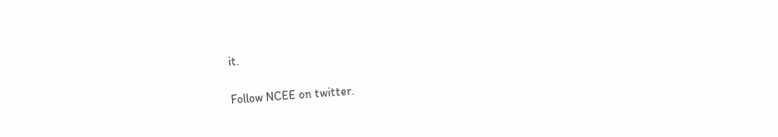it.

Follow NCEE on twitter.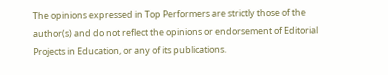The opinions expressed in Top Performers are strictly those of the author(s) and do not reflect the opinions or endorsement of Editorial Projects in Education, or any of its publications.